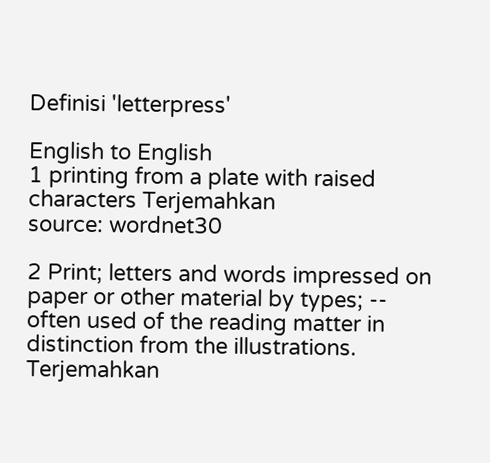Definisi 'letterpress'

English to English
1 printing from a plate with raised characters Terjemahkan
source: wordnet30

2 Print; letters and words impressed on paper or other material by types; -- often used of the reading matter in distinction from the illustrations. Terjemahkan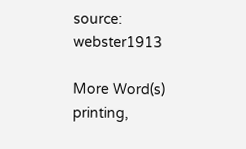source: webster1913

More Word(s)
printing,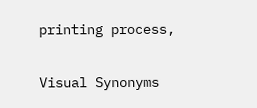printing process,

Visual Synonyms